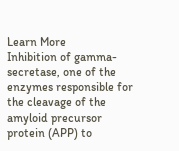Learn More
Inhibition of gamma-secretase, one of the enzymes responsible for the cleavage of the amyloid precursor protein (APP) to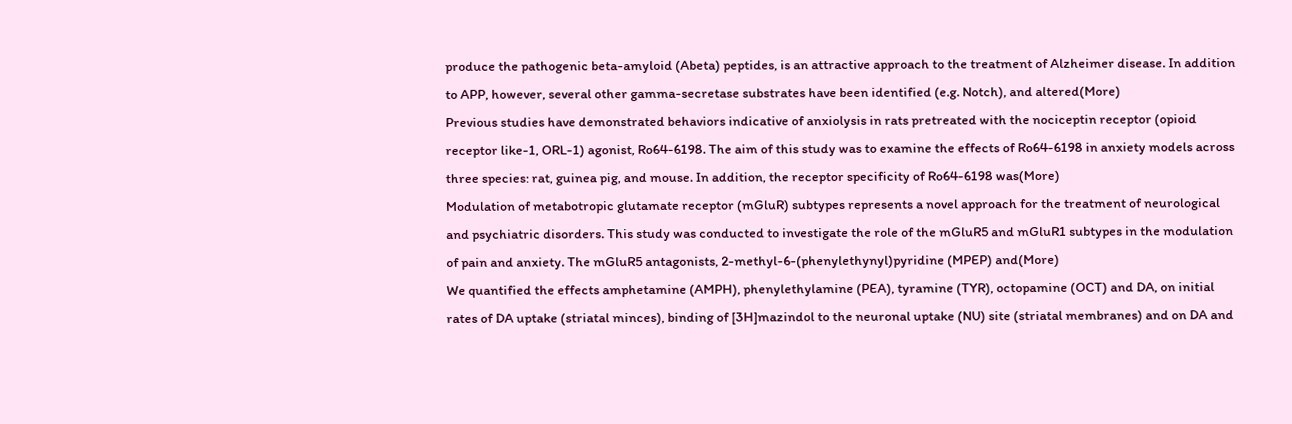produce the pathogenic beta-amyloid (Abeta) peptides, is an attractive approach to the treatment of Alzheimer disease. In addition to APP, however, several other gamma-secretase substrates have been identified (e.g. Notch), and altered(More)
Previous studies have demonstrated behaviors indicative of anxiolysis in rats pretreated with the nociceptin receptor (opioid receptor like-1, ORL-1) agonist, Ro64-6198. The aim of this study was to examine the effects of Ro64-6198 in anxiety models across three species: rat, guinea pig, and mouse. In addition, the receptor specificity of Ro64-6198 was(More)
Modulation of metabotropic glutamate receptor (mGluR) subtypes represents a novel approach for the treatment of neurological and psychiatric disorders. This study was conducted to investigate the role of the mGluR5 and mGluR1 subtypes in the modulation of pain and anxiety. The mGluR5 antagonists, 2-methyl-6-(phenylethynyl)pyridine (MPEP) and(More)
We quantified the effects amphetamine (AMPH), phenylethylamine (PEA), tyramine (TYR), octopamine (OCT) and DA, on initial rates of DA uptake (striatal minces), binding of [3H]mazindol to the neuronal uptake (NU) site (striatal membranes) and on DA and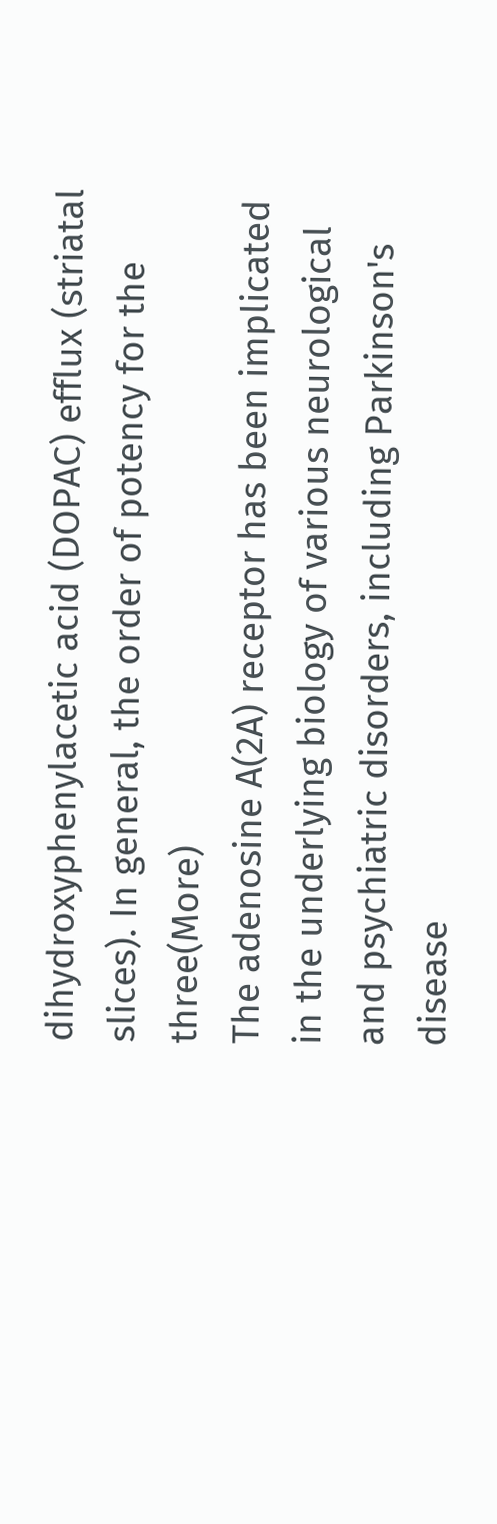dihydroxyphenylacetic acid (DOPAC) efflux (striatal slices). In general, the order of potency for the three(More)
The adenosine A(2A) receptor has been implicated in the underlying biology of various neurological and psychiatric disorders, including Parkinson's disease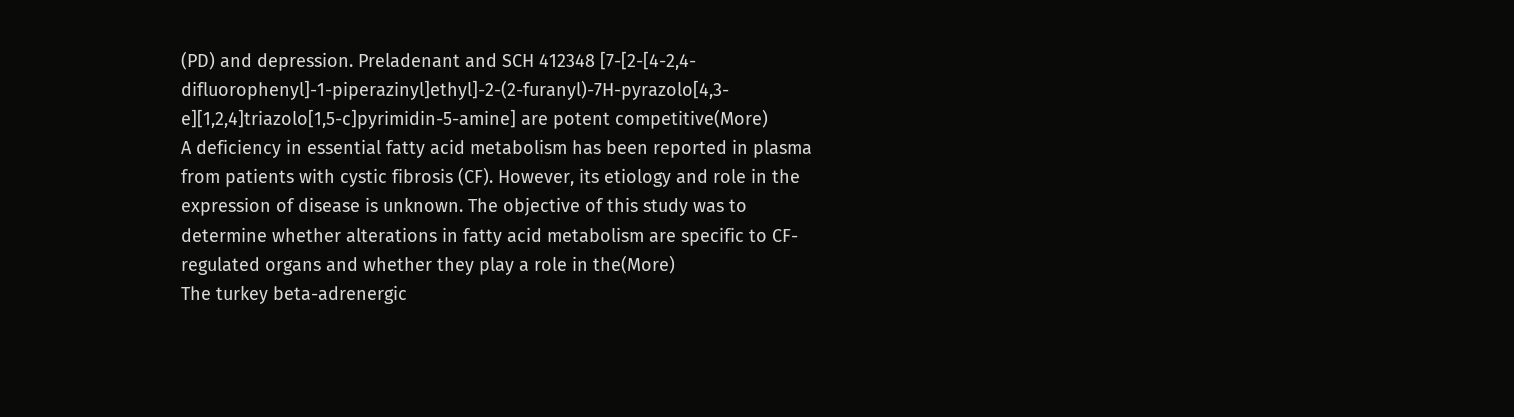(PD) and depression. Preladenant and SCH 412348 [7-[2-[4-2,4-difluorophenyl]-1-piperazinyl]ethyl]-2-(2-furanyl)-7H-pyrazolo[4,3-e][1,2,4]triazolo[1,5-c]pyrimidin-5-amine] are potent competitive(More)
A deficiency in essential fatty acid metabolism has been reported in plasma from patients with cystic fibrosis (CF). However, its etiology and role in the expression of disease is unknown. The objective of this study was to determine whether alterations in fatty acid metabolism are specific to CF-regulated organs and whether they play a role in the(More)
The turkey beta-adrenergic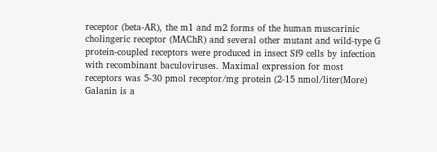receptor (beta-AR), the m1 and m2 forms of the human muscarinic cholingeric receptor (MAChR) and several other mutant and wild-type G protein-coupled receptors were produced in insect Sf9 cells by infection with recombinant baculoviruses. Maximal expression for most receptors was 5-30 pmol receptor/mg protein (2-15 nmol/liter(More)
Galanin is a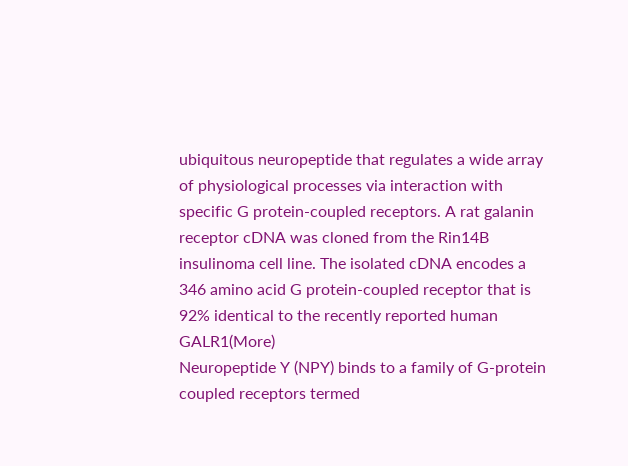ubiquitous neuropeptide that regulates a wide array of physiological processes via interaction with specific G protein-coupled receptors. A rat galanin receptor cDNA was cloned from the Rin14B insulinoma cell line. The isolated cDNA encodes a 346 amino acid G protein-coupled receptor that is 92% identical to the recently reported human GALR1(More)
Neuropeptide Y (NPY) binds to a family of G-protein coupled receptors termed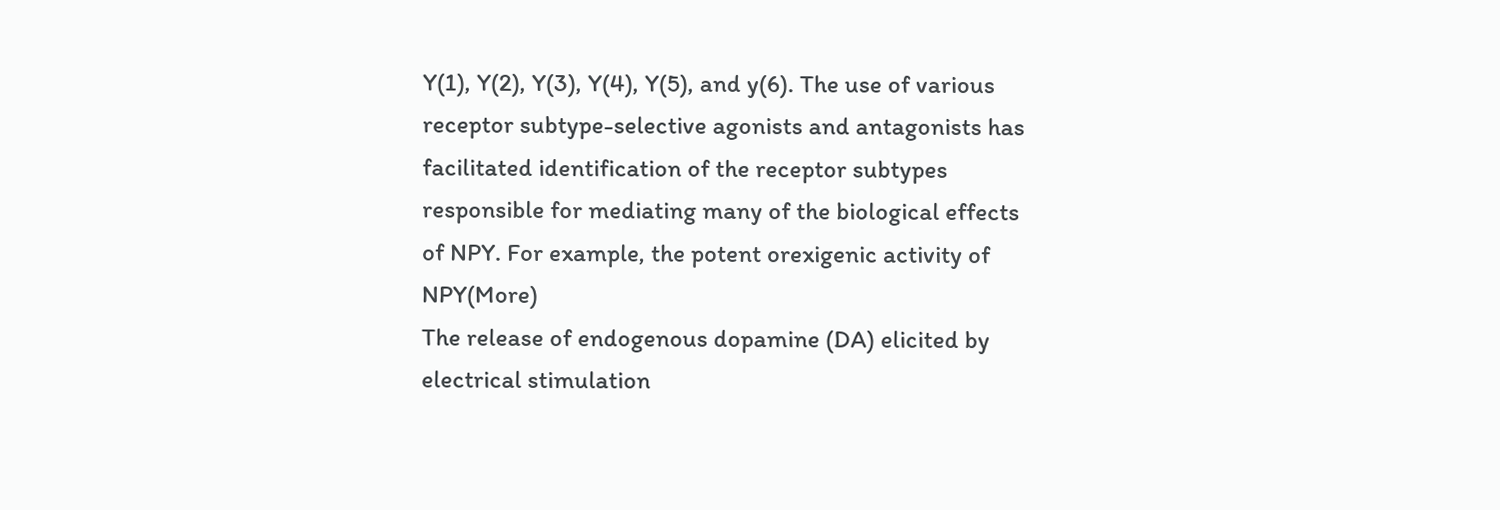Y(1), Y(2), Y(3), Y(4), Y(5), and y(6). The use of various receptor subtype-selective agonists and antagonists has facilitated identification of the receptor subtypes responsible for mediating many of the biological effects of NPY. For example, the potent orexigenic activity of NPY(More)
The release of endogenous dopamine (DA) elicited by electrical stimulation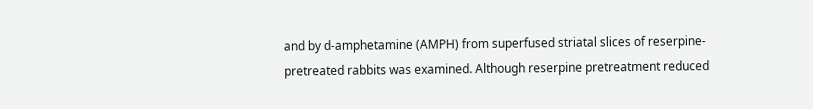and by d-amphetamine (AMPH) from superfused striatal slices of reserpine-pretreated rabbits was examined. Although reserpine pretreatment reduced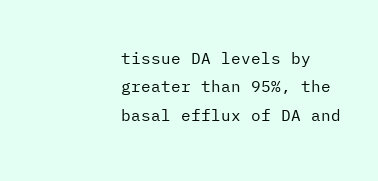tissue DA levels by greater than 95%, the basal efflux of DA and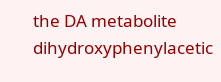the DA metabolite dihydroxyphenylacetic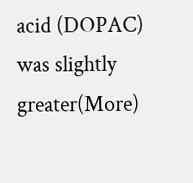acid (DOPAC) was slightly greater(More)